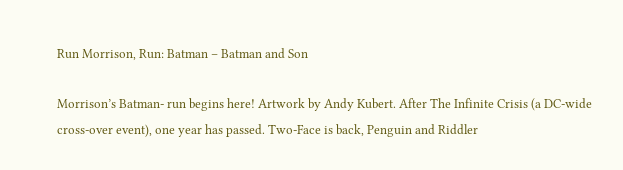Run Morrison, Run: Batman – Batman and Son

Morrison’s Batman- run begins here! Artwork by Andy Kubert. After The Infinite Crisis (a DC-wide cross-over event), one year has passed. Two-Face is back, Penguin and Riddler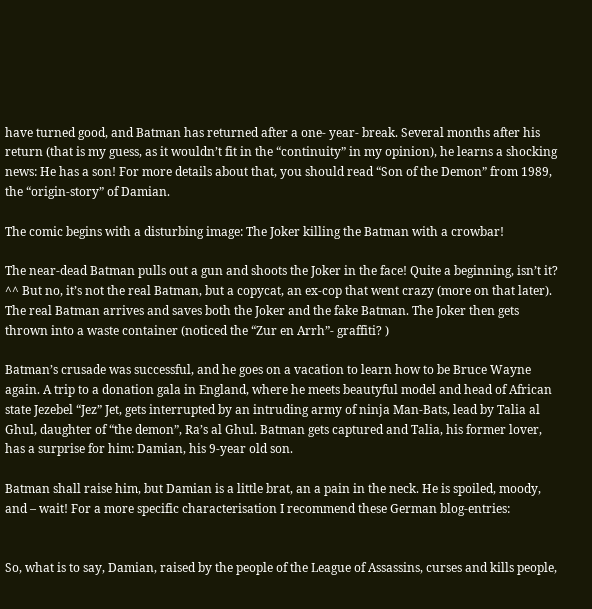have turned good, and Batman has returned after a one- year- break. Several months after his return (that is my guess, as it wouldn’t fit in the “continuity” in my opinion), he learns a shocking news: He has a son! For more details about that, you should read “Son of the Demon” from 1989, the “origin-story” of Damian.

The comic begins with a disturbing image: The Joker killing the Batman with a crowbar!

The near-dead Batman pulls out a gun and shoots the Joker in the face! Quite a beginning, isn’t it? ^^ But no, it’s not the real Batman, but a copycat, an ex-cop that went crazy (more on that later). The real Batman arrives and saves both the Joker and the fake Batman. The Joker then gets thrown into a waste container (noticed the “Zur en Arrh”- graffiti? )

Batman’s crusade was successful, and he goes on a vacation to learn how to be Bruce Wayne again. A trip to a donation gala in England, where he meets beautyful model and head of African state Jezebel “Jez” Jet, gets interrupted by an intruding army of ninja Man-Bats, lead by Talia al Ghul, daughter of “the demon”, Ra’s al Ghul. Batman gets captured and Talia, his former lover, has a surprise for him: Damian, his 9-year old son.

Batman shall raise him, but Damian is a little brat, an a pain in the neck. He is spoiled, moody, and – wait! For a more specific characterisation I recommend these German blog-entries:


So, what is to say, Damian, raised by the people of the League of Assassins, curses and kills people,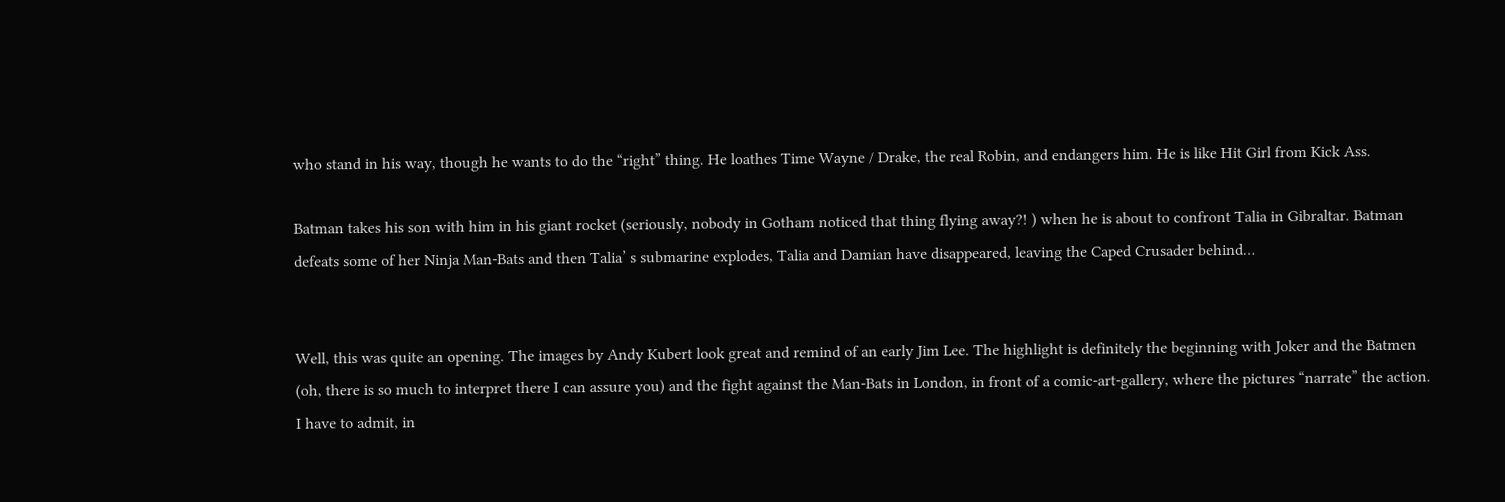who stand in his way, though he wants to do the “right” thing. He loathes Time Wayne / Drake, the real Robin, and endangers him. He is like Hit Girl from Kick Ass.

Batman takes his son with him in his giant rocket (seriously, nobody in Gotham noticed that thing flying away?! ) when he is about to confront Talia in Gibraltar. Batman defeats some of her Ninja Man-Bats and then Talia’ s submarine explodes, Talia and Damian have disappeared, leaving the Caped Crusader behind…


Well, this was quite an opening. The images by Andy Kubert look great and remind of an early Jim Lee. The highlight is definitely the beginning with Joker and the Batmen (oh, there is so much to interpret there I can assure you) and the fight against the Man-Bats in London, in front of a comic-art-gallery, where the pictures “narrate” the action. I have to admit, in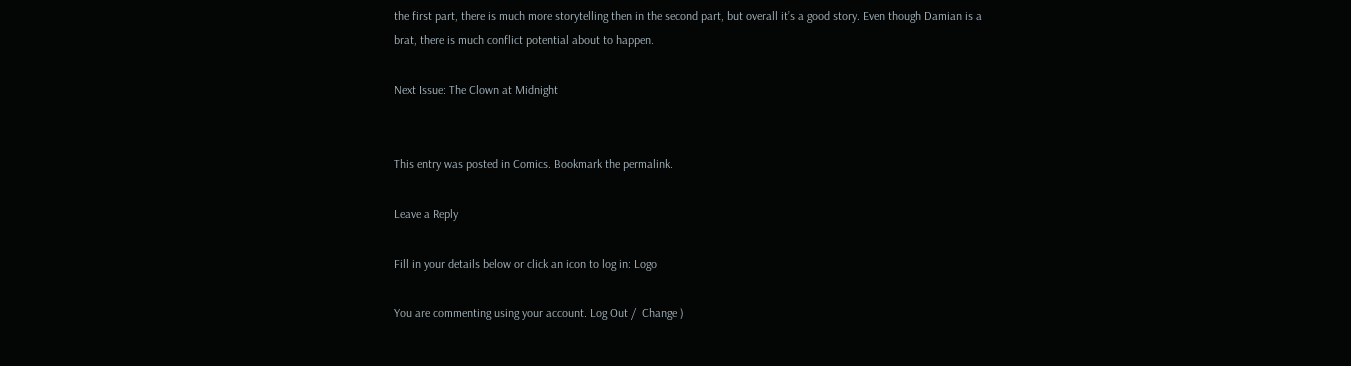the first part, there is much more storytelling then in the second part, but overall it’s a good story. Even though Damian is a brat, there is much conflict potential about to happen.

Next Issue: The Clown at Midnight


This entry was posted in Comics. Bookmark the permalink.

Leave a Reply

Fill in your details below or click an icon to log in: Logo

You are commenting using your account. Log Out /  Change )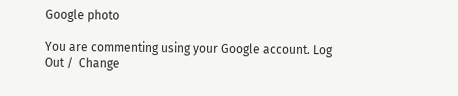Google photo

You are commenting using your Google account. Log Out /  Change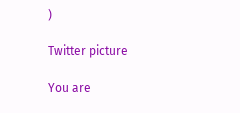)

Twitter picture

You are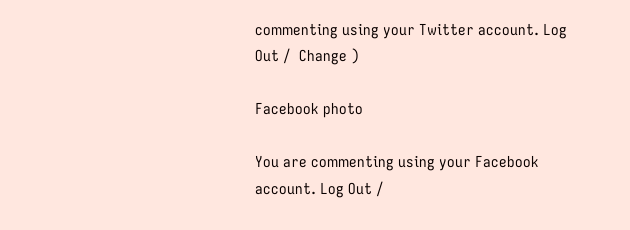commenting using your Twitter account. Log Out /  Change )

Facebook photo

You are commenting using your Facebook account. Log Out /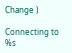Change )

Connecting to %s